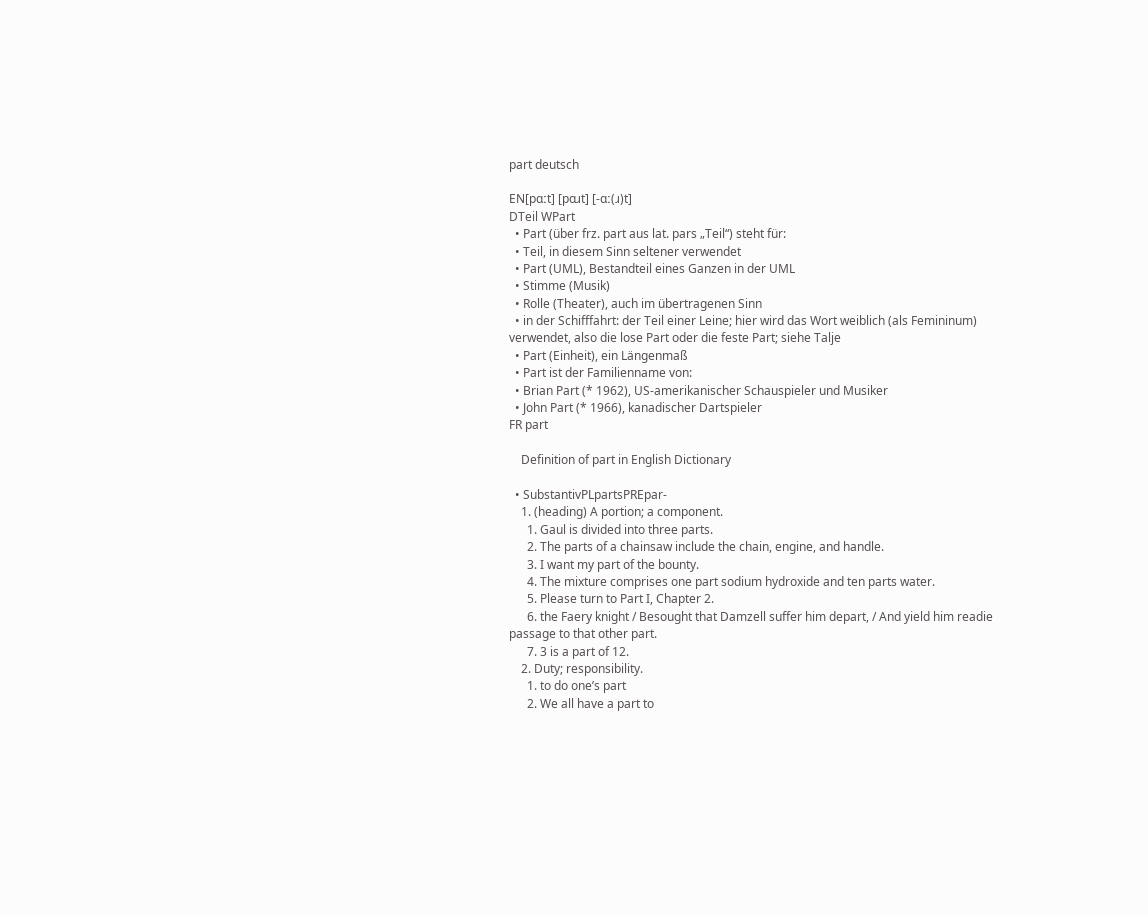part deutsch

EN[pɑːt] [pɑɹt] [-ɑː(ɹ)t]
DTeil WPart
  • Part (über frz. part aus lat. pars „Teil“) steht für:
  • Teil, in diesem Sinn seltener verwendet
  • Part (UML), Bestandteil eines Ganzen in der UML
  • Stimme (Musik)
  • Rolle (Theater), auch im übertragenen Sinn
  • in der Schifffahrt: der Teil einer Leine; hier wird das Wort weiblich (als Femininum) verwendet, also die lose Part oder die feste Part; siehe Talje
  • Part (Einheit), ein Längenmaß
  • Part ist der Familienname von:
  • Brian Part (* 1962), US-amerikanischer Schauspieler und Musiker
  • John Part (* 1966), kanadischer Dartspieler
FR part

    Definition of part in English Dictionary

  • SubstantivPLpartsPREpar-
    1. (heading) A portion; a component.
      1. Gaul is divided into three parts.
      2. The parts of a chainsaw include the chain, engine, and handle.
      3. I want my part of the bounty.
      4. The mixture comprises one part sodium hydroxide and ten parts water.
      5. Please turn to Part I, Chapter 2.
      6. the Faery knight / Besought that Damzell suffer him depart, / And yield him readie passage to that other part.
      7. 3 is a part of 12.
    2. Duty; responsibility.
      1. to do one’s part
      2. We all have a part to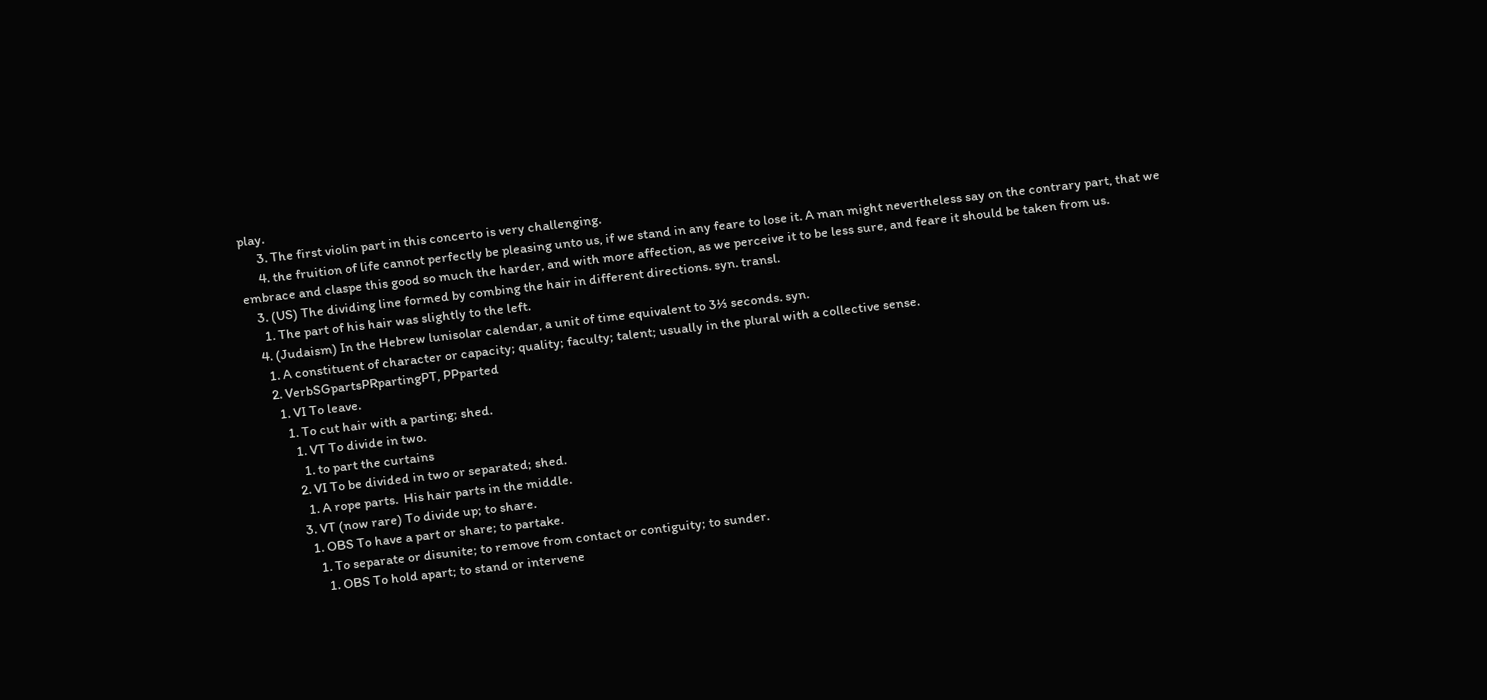play.
      3. The first violin part in this concerto is very challenging.
      4. the fruition of life cannot perfectly be pleasing unto us, if we stand in any feare to lose it. A man might nevertheless say on the contrary part, that we embrace and claspe this good so much the harder, and with more affection, as we perceive it to be less sure, and feare it should be taken from us.
    3. (US) The dividing line formed by combing the hair in different directions. syn. transl.
      1. The part of his hair was slightly to the left.
    4. (Judaism) In the Hebrew lunisolar calendar, a unit of time equivalent to 3⅓ seconds. syn.
      1. A constituent of character or capacity; quality; faculty; talent; usually in the plural with a collective sense.
      2. VerbSGpartsPRpartingPT, PPparted
        1. VI To leave.
          1. To cut hair with a parting; shed.
            1. VT To divide in two.
              1. to part the curtains
            2. VI To be divided in two or separated; shed.
              1. A rope parts.  His hair parts in the middle.
            3. VT (now rare) To divide up; to share.
              1. OBS To have a part or share; to partake.
                1. To separate or disunite; to remove from contact or contiguity; to sunder.
                  1. OBS To hold apart; to stand or intervene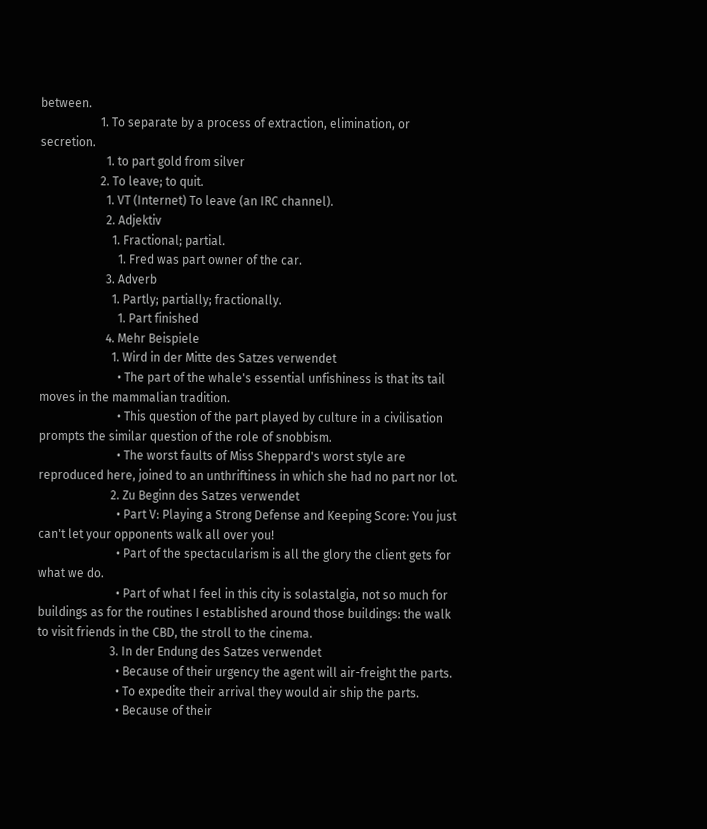between.
                    1. To separate by a process of extraction, elimination, or secretion.
                      1. to part gold from silver
                    2. To leave; to quit.
                      1. VT (Internet) To leave (an IRC channel).
                      2. Adjektiv
                        1. Fractional; partial.
                          1. Fred was part owner of the car.
                      3. Adverb
                        1. Partly; partially; fractionally.
                          1. Part finished
                      4. Mehr Beispiele
                        1. Wird in der Mitte des Satzes verwendet
                          • The part of the whale's essential unfishiness is that its tail moves in the mammalian tradition.
                          • This question of the part played by culture in a civilisation prompts the similar question of the role of snobbism.
                          • The worst faults of Miss Sheppard's worst style are reproduced here, joined to an unthriftiness in which she had no part nor lot.
                        2. Zu Beginn des Satzes verwendet
                          • Part V: Playing a Strong Defense and Keeping Score: You just can't let your opponents walk all over you!
                          • Part of the spectacularism is all the glory the client gets for what we do.
                          • Part of what I feel in this city is solastalgia, not so much for buildings as for the routines I established around those buildings: the walk to visit friends in the CBD, the stroll to the cinema.
                        3. In der Endung des Satzes verwendet
                          • Because of their urgency the agent will air-freight the parts.
                          • To expedite their arrival they would air ship the parts.
                          • Because of their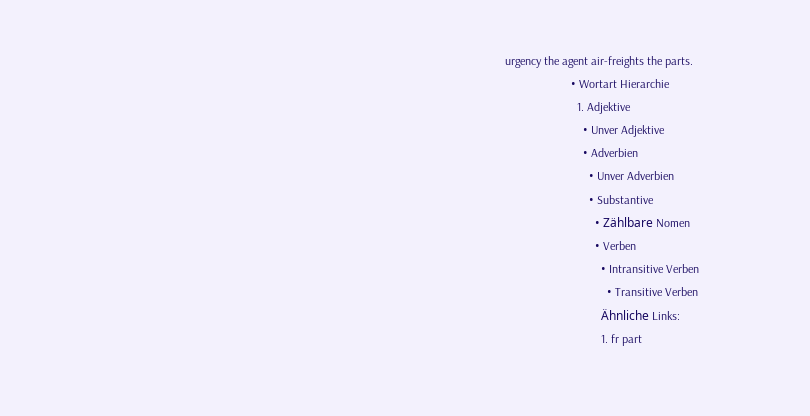urgency the agent air-freights the parts.
                      • Wortart Hierarchie
                        1. Adjektive
                          • Unver Adjektive
                          • Adverbien
                            • Unver Adverbien
                            • Substantive
                              • Zählbare Nomen
                              • Verben
                                • Intransitive Verben
                                  • Transitive Verben
                                Ähnliche Links:
                                1. fr part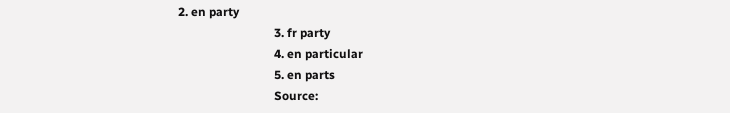2. en party
                                3. fr party
                                4. en particular
                                5. en parts
                                Source: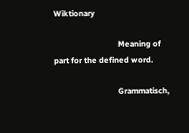Wiktionary

                                Meaning of part for the defined word.

                                Grammatisch,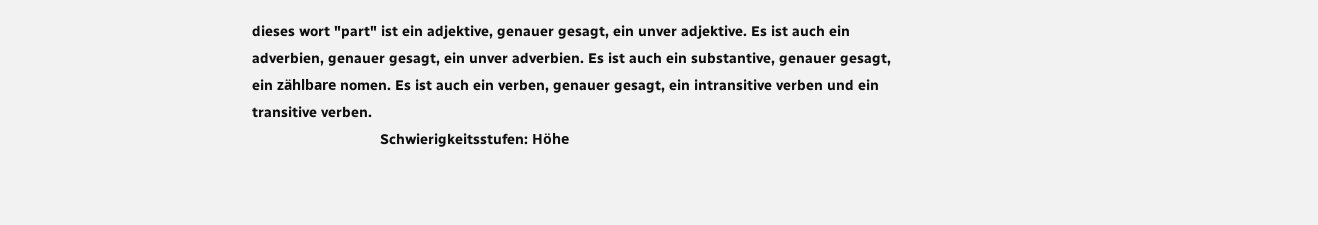dieses wort "part" ist ein adjektive, genauer gesagt, ein unver adjektive. Es ist auch ein adverbien, genauer gesagt, ein unver adverbien. Es ist auch ein substantive, genauer gesagt, ein zählbare nomen. Es ist auch ein verben, genauer gesagt, ein intransitive verben und ein transitive verben.
                                Schwierigkeitsstufen: Höhe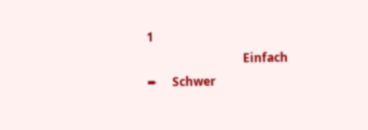1
                                Einfach     ➨     Schwer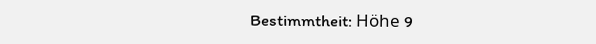Bestimmtheit: Höhe 9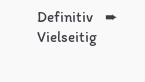Definitiv    ➨     Vielseitig